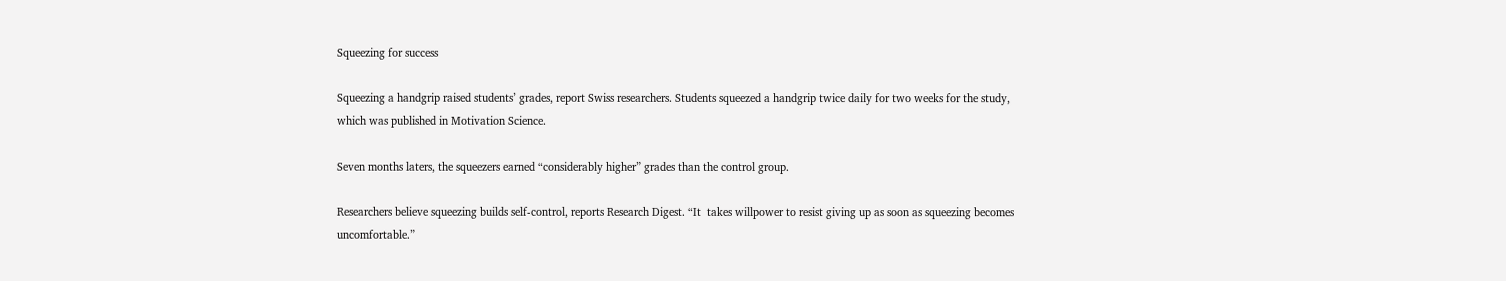Squeezing for success

Squeezing a handgrip raised students’ grades, report Swiss researchers. Students squeezed a handgrip twice daily for two weeks for the study, which was published in Motivation Science.

Seven months laters, the squeezers earned “considerably higher” grades than the control group.

Researchers believe squeezing builds self-control, reports Research Digest. “It  takes willpower to resist giving up as soon as squeezing becomes uncomfortable.”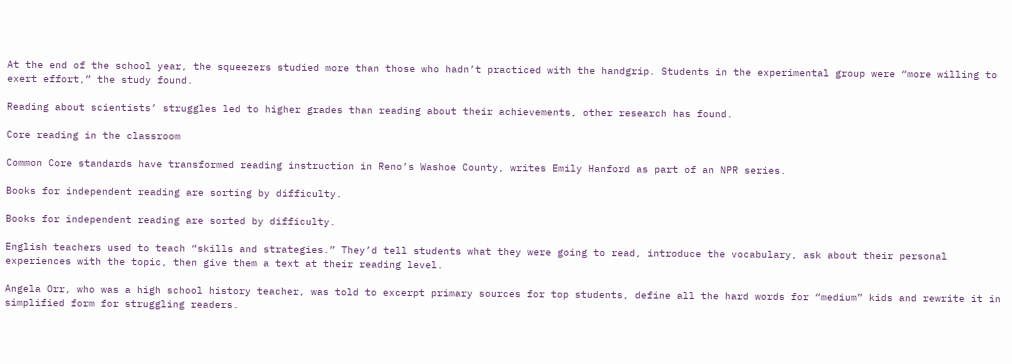At the end of the school year, the squeezers studied more than those who hadn’t practiced with the handgrip. Students in the experimental group were “more willing to exert effort,” the study found.

Reading about scientists’ struggles led to higher grades than reading about their achievements, other research has found.

Core reading in the classroom

Common Core standards have transformed reading instruction in Reno’s Washoe County, writes Emily Hanford as part of an NPR series.

Books for independent reading are sorting by difficulty.

Books for independent reading are sorted by difficulty.

English teachers used to teach “skills and strategies.” They’d tell students what they were going to read, introduce the vocabulary, ask about their personal experiences with the topic, then give them a text at their reading level.

Angela Orr, who was a high school history teacher, was told to excerpt primary sources for top students, define all the hard words for “medium” kids and rewrite it in simplified form for struggling readers.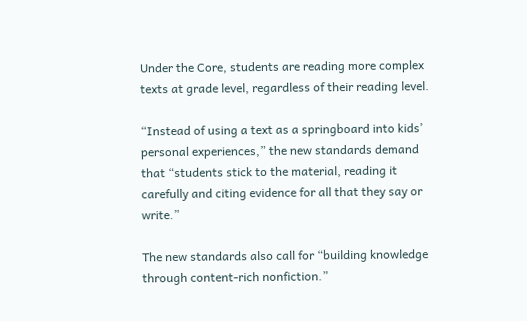Under the Core, students are reading more complex texts at grade level, regardless of their reading level.

“Instead of using a text as a springboard into kids’ personal experiences,” the new standards demand that “students stick to the material, reading it carefully and citing evidence for all that they say or write.”

The new standards also call for “building knowledge through content-rich nonfiction.”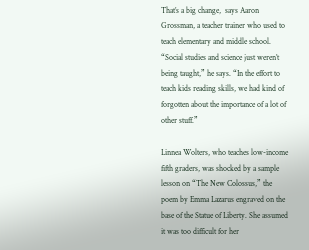That’s a big change,  says Aaron Grossman, a teacher trainer who used to teach elementary and middle school.  “Social studies and science just weren’t being taught,” he says. “In the effort to teach kids reading skills, we had kind of forgotten about the importance of a lot of other stuff.”

Linnea Wolters, who teaches low-income fifth graders, was shocked by a sample lesson on “The New Colossus,” the poem by Emma Lazarus engraved on the base of the Statue of Liberty. She assumed it was too difficult for her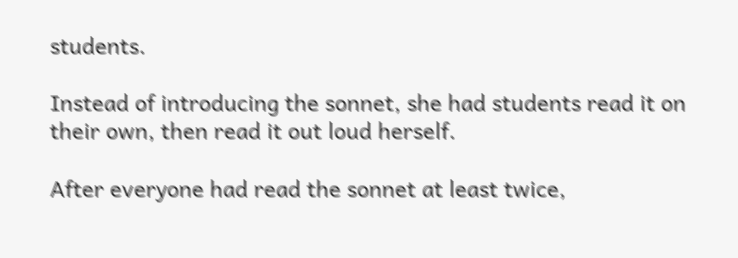students.

Instead of introducing the sonnet, she had students read it on their own, then read it out loud herself.

After everyone had read the sonnet at least twice,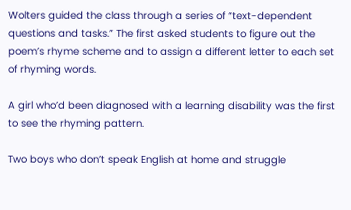Wolters guided the class through a series of “text-dependent questions and tasks.” The first asked students to figure out the poem’s rhyme scheme and to assign a different letter to each set of rhyming words.

A girl who’d been diagnosed with a learning disability was the first to see the rhyming pattern.

Two boys who don’t speak English at home and struggle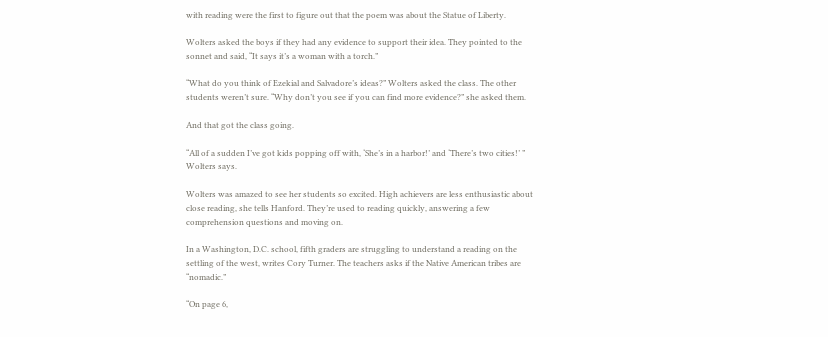with reading were the first to figure out that the poem was about the Statue of Liberty.

Wolters asked the boys if they had any evidence to support their idea. They pointed to the sonnet and said, “It says it’s a woman with a torch.”

“What do you think of Ezekial and Salvadore’s ideas?” Wolters asked the class. The other students weren’t sure. “Why don’t you see if you can find more evidence?” she asked them.

And that got the class going.

“All of a sudden I’ve got kids popping off with, ‘She’s in a harbor!’ and ‘There’s two cities!’ ” Wolters says.

Wolters was amazed to see her students so excited. High achievers are less enthusiastic about close reading, she tells Hanford. They’re used to reading quickly, answering a few comprehension questions and moving on.

In a Washington, D.C. school, fifth graders are struggling to understand a reading on the settling of the west, writes Cory Turner. The teachers asks if the Native American tribes are “nomadic.”

“On page 6,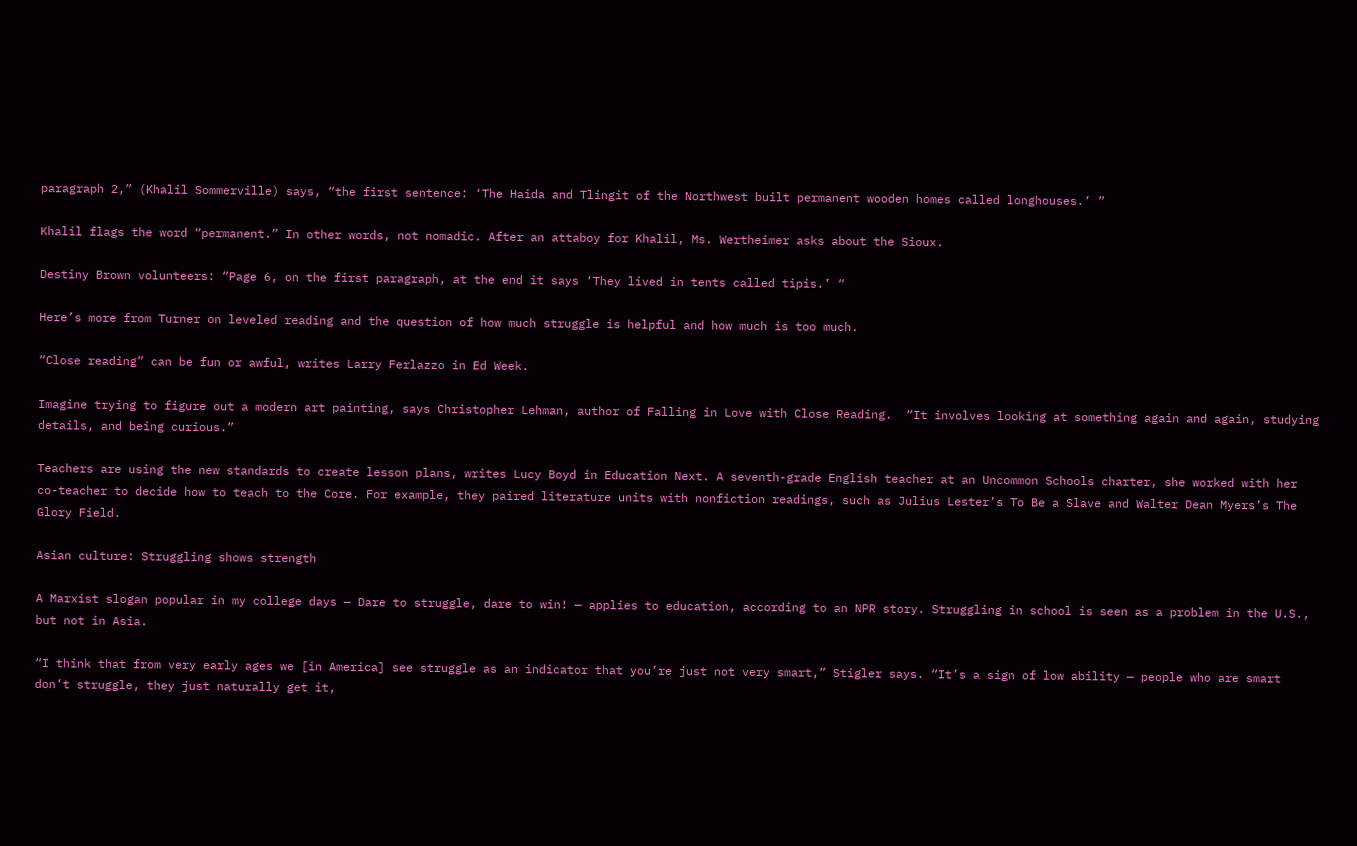paragraph 2,” (Khalil Sommerville) says, “the first sentence: ‘The Haida and Tlingit of the Northwest built permanent wooden homes called longhouses.’ ”

Khalil flags the word “permanent.” In other words, not nomadic. After an attaboy for Khalil, Ms. Wertheimer asks about the Sioux.

Destiny Brown volunteers: “Page 6, on the first paragraph, at the end it says ‘They lived in tents called tipis.’ “

Here’s more from Turner on leveled reading and the question of how much struggle is helpful and how much is too much.

“Close reading” can be fun or awful, writes Larry Ferlazzo in Ed Week.

Imagine trying to figure out a modern art painting, says Christopher Lehman, author of Falling in Love with Close Reading.  “It involves looking at something again and again, studying details, and being curious.”

Teachers are using the new standards to create lesson plans, writes Lucy Boyd in Education Next. A seventh-grade English teacher at an Uncommon Schools charter, she worked with her co-teacher to decide how to teach to the Core. For example, they paired literature units with nonfiction readings, such as Julius Lester’s To Be a Slave and Walter Dean Myers’s The Glory Field.

Asian culture: Struggling shows strength

A Marxist slogan popular in my college days — Dare to struggle, dare to win! — applies to education, according to an NPR story. Struggling in school is seen as a problem in the U.S., but not in Asia.

“I think that from very early ages we [in America] see struggle as an indicator that you’re just not very smart,” Stigler says. “It’s a sign of low ability — people who are smart don’t struggle, they just naturally get it,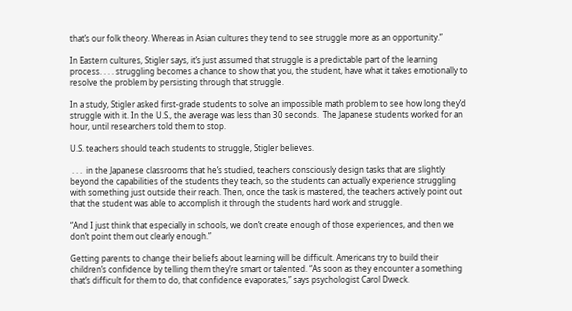that’s our folk theory. Whereas in Asian cultures they tend to see struggle more as an opportunity.”

In Eastern cultures, Stigler says, it’s just assumed that struggle is a predictable part of the learning process. . . . struggling becomes a chance to show that you, the student, have what it takes emotionally to resolve the problem by persisting through that struggle.

In a study, Stigler asked first-grade students to solve an impossible math problem to see how long they’d struggle with it. In the U.S., the average was less than 30 seconds.  The Japanese students worked for an hour, until researchers told them to stop.

U.S. teachers should teach students to struggle, Stigler believes.

 . . .  in the Japanese classrooms that he’s studied, teachers consciously design tasks that are slightly beyond the capabilities of the students they teach, so the students can actually experience struggling with something just outside their reach. Then, once the task is mastered, the teachers actively point out that the student was able to accomplish it through the students hard work and struggle.

“And I just think that especially in schools, we don’t create enough of those experiences, and then we don’t point them out clearly enough.”

Getting parents to change their beliefs about learning will be difficult. Americans try to build their children’s confidence by telling them they’re smart or talented. “As soon as they encounter a something that’s difficult for them to do, that confidence evaporates,” says psychologist Carol Dweck.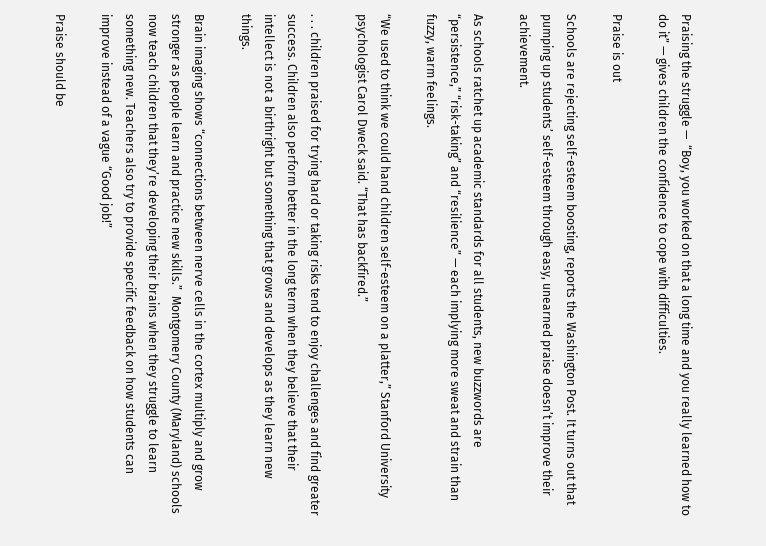Praising the struggle —  “Boy, you worked on that a long time and you really learned how to do it” — gives children the confidence to cope with difficulties.

Praise is out

Schools are rejecting self-esteem boosting, reports the Washington Post. It turns out that pumping up students’ self-esteem through easy, unearned praise doesn’t improve their achievement.

As schools ratchet up academic standards for all students, new buzzwords are “persistence,” “risk-taking” and “resilience” — each implying more sweat and strain than fuzzy, warm feelings.

“We used to think we could hand children self-esteem on a platter,” Stanford University psychologist Carol Dweck said. “That has backfired.”

. . . children praised for trying hard or taking risks tend to enjoy challenges and find greater success. Children also perform better in the long term when they believe that their intellect is not a birthright but something that grows and develops as they learn new things.

Brain imaging shows “connections between nerve cells in the cortex multiply and grow stronger as people learn and practice new skills.”  Montgomery County (Maryland) schools now teach children that they’re developing their brains when they struggle to learn something new. Teachers also try to provide specific feedback on how students can improve instead of a vague “Good job!”

Praise should be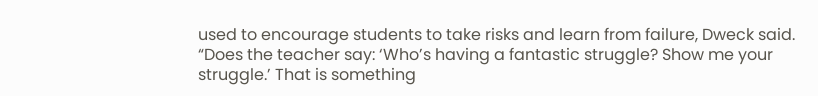used to encourage students to take risks and learn from failure, Dweck said. “Does the teacher say: ‘Who’s having a fantastic struggle? Show me your struggle.’ That is something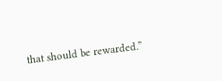that should be rewarded.”